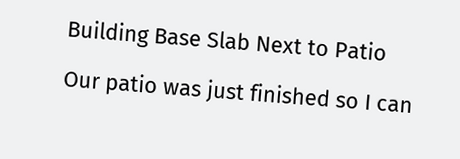Building Base Slab Next to Patio

Our patio was just finished so I can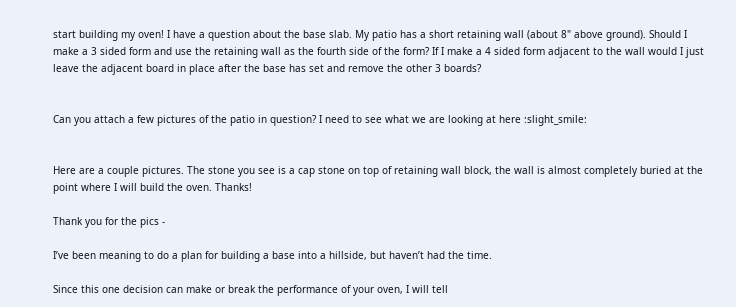start building my oven! I have a question about the base slab. My patio has a short retaining wall (about 8" above ground). Should I make a 3 sided form and use the retaining wall as the fourth side of the form? If I make a 4 sided form adjacent to the wall would I just leave the adjacent board in place after the base has set and remove the other 3 boards?


Can you attach a few pictures of the patio in question? I need to see what we are looking at here :slight_smile:


Here are a couple pictures. The stone you see is a cap stone on top of retaining wall block, the wall is almost completely buried at the point where I will build the oven. Thanks!

Thank you for the pics -

I’ve been meaning to do a plan for building a base into a hillside, but haven’t had the time.

Since this one decision can make or break the performance of your oven, I will tell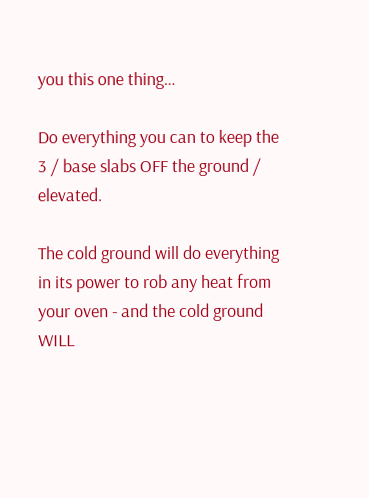you this one thing…

Do everything you can to keep the 3 / base slabs OFF the ground / elevated.

The cold ground will do everything in its power to rob any heat from your oven - and the cold ground WILL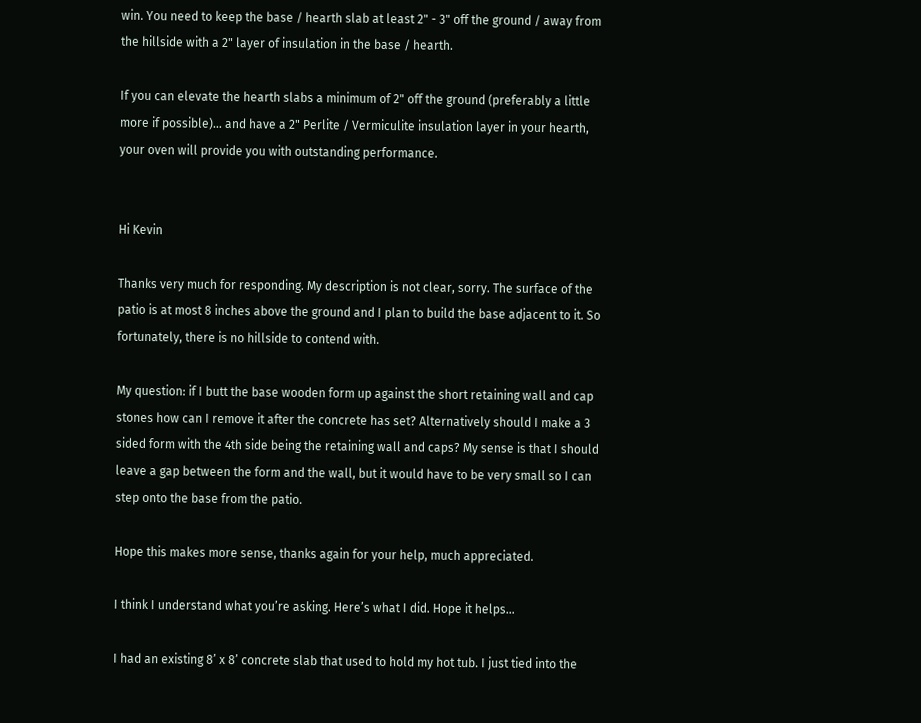win. You need to keep the base / hearth slab at least 2" - 3" off the ground / away from the hillside with a 2" layer of insulation in the base / hearth.

If you can elevate the hearth slabs a minimum of 2" off the ground (preferably a little more if possible)… and have a 2" Perlite / Vermiculite insulation layer in your hearth, your oven will provide you with outstanding performance.


Hi Kevin

Thanks very much for responding. My description is not clear, sorry. The surface of the patio is at most 8 inches above the ground and I plan to build the base adjacent to it. So fortunately, there is no hillside to contend with.

My question: if I butt the base wooden form up against the short retaining wall and cap stones how can I remove it after the concrete has set? Alternatively should I make a 3 sided form with the 4th side being the retaining wall and caps? My sense is that I should leave a gap between the form and the wall, but it would have to be very small so I can step onto the base from the patio.

Hope this makes more sense, thanks again for your help, much appreciated.

I think I understand what you’re asking. Here’s what I did. Hope it helps…

I had an existing 8’ x 8’ concrete slab that used to hold my hot tub. I just tied into the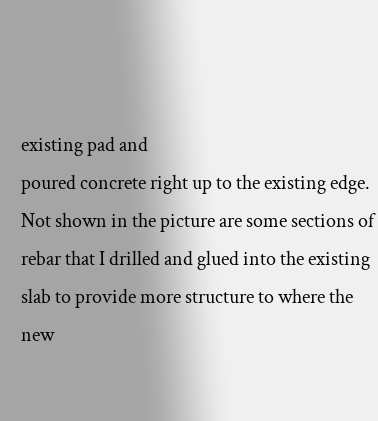existing pad and
poured concrete right up to the existing edge. Not shown in the picture are some sections of rebar that I drilled and glued into the existing slab to provide more structure to where the new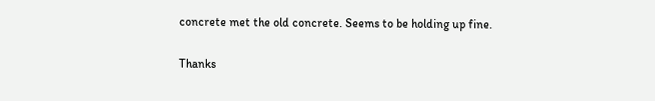concrete met the old concrete. Seems to be holding up fine.


Thanks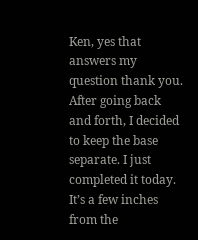Ken, yes that answers my question thank you. After going back and forth, I decided to keep the base separate. I just completed it today. It’s a few inches from the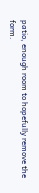patio, enough room to hopefully remove the form.